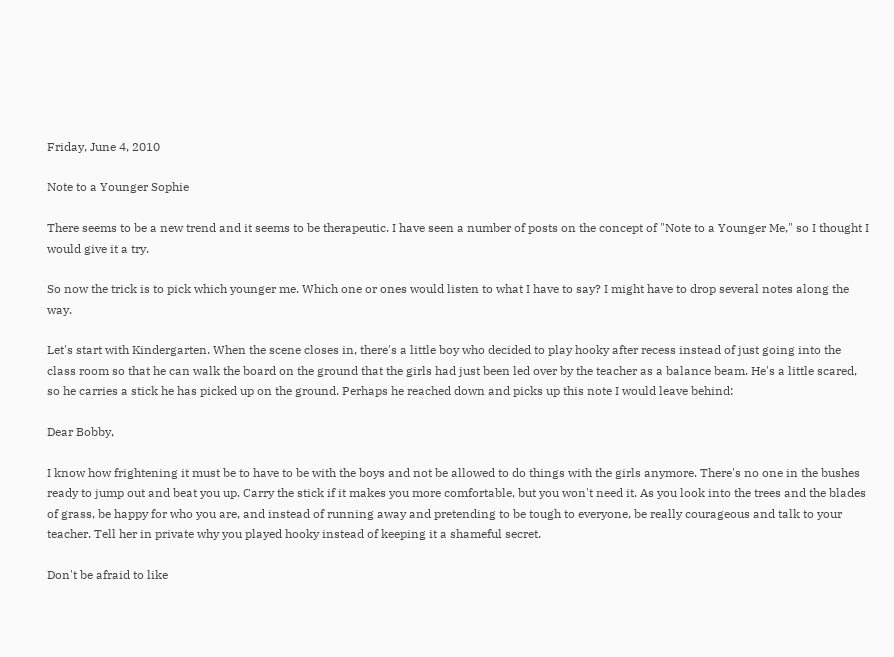Friday, June 4, 2010

Note to a Younger Sophie

There seems to be a new trend and it seems to be therapeutic. I have seen a number of posts on the concept of "Note to a Younger Me," so I thought I would give it a try.

So now the trick is to pick which younger me. Which one or ones would listen to what I have to say? I might have to drop several notes along the way.

Let's start with Kindergarten. When the scene closes in, there's a little boy who decided to play hooky after recess instead of just going into the class room so that he can walk the board on the ground that the girls had just been led over by the teacher as a balance beam. He's a little scared, so he carries a stick he has picked up on the ground. Perhaps he reached down and picks up this note I would leave behind:

Dear Bobby,

I know how frightening it must be to have to be with the boys and not be allowed to do things with the girls anymore. There's no one in the bushes ready to jump out and beat you up. Carry the stick if it makes you more comfortable, but you won't need it. As you look into the trees and the blades of grass, be happy for who you are, and instead of running away and pretending to be tough to everyone, be really courageous and talk to your teacher. Tell her in private why you played hooky instead of keeping it a shameful secret.

Don't be afraid to like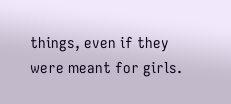things, even if they were meant for girls.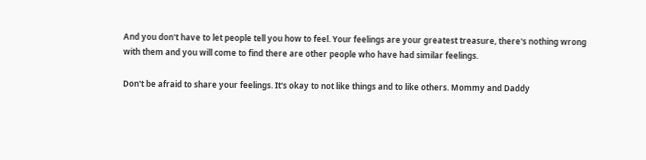And you don't have to let people tell you how to feel. Your feelings are your greatest treasure, there's nothing wrong with them and you will come to find there are other people who have had similar feelings.

Don't be afraid to share your feelings. It's okay to not like things and to like others. Mommy and Daddy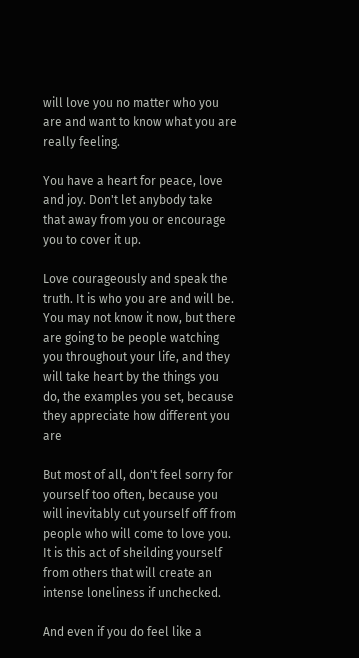will love you no matter who you are and want to know what you are really feeling.

You have a heart for peace, love and joy. Don't let anybody take that away from you or encourage you to cover it up.

Love courageously and speak the truth. It is who you are and will be. You may not know it now, but there are going to be people watching you throughout your life, and they will take heart by the things you do, the examples you set, because they appreciate how different you are

But most of all, don't feel sorry for yourself too often, because you will inevitably cut yourself off from people who will come to love you. It is this act of sheilding yourself from others that will create an intense loneliness if unchecked.

And even if you do feel like a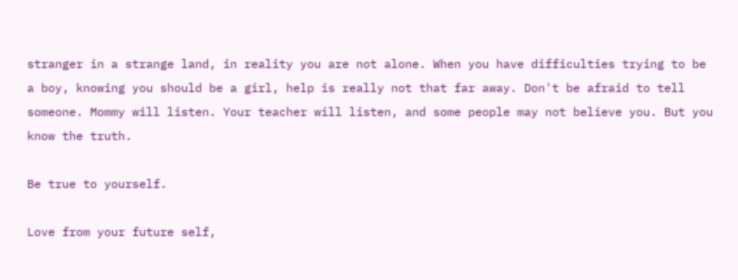stranger in a strange land, in reality you are not alone. When you have difficulties trying to be a boy, knowing you should be a girl, help is really not that far away. Don't be afraid to tell someone. Mommy will listen. Your teacher will listen, and some people may not believe you. But you know the truth.

Be true to yourself.

Love from your future self,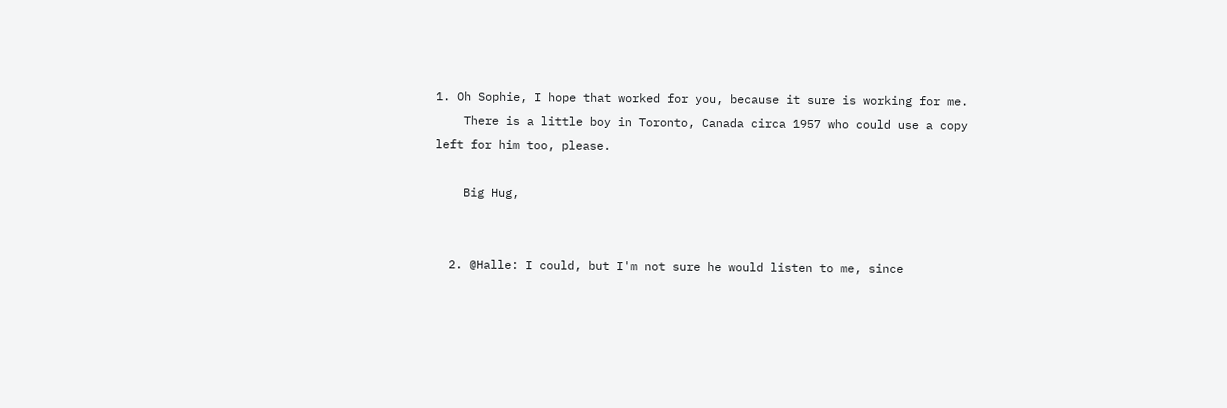1. Oh Sophie, I hope that worked for you, because it sure is working for me.
    There is a little boy in Toronto, Canada circa 1957 who could use a copy left for him too, please.

    Big Hug,


  2. @Halle: I could, but I'm not sure he would listen to me, since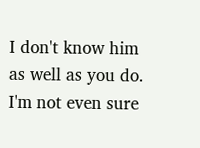I don't know him as well as you do. I'm not even sure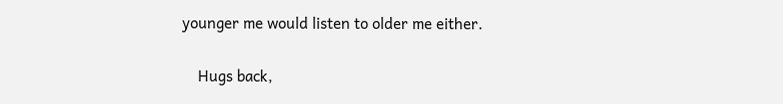younger me would listen to older me either.

    Hugs back,